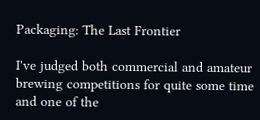Packaging: The Last Frontier

I've judged both commercial and amateur brewing competitions for quite some time and one of the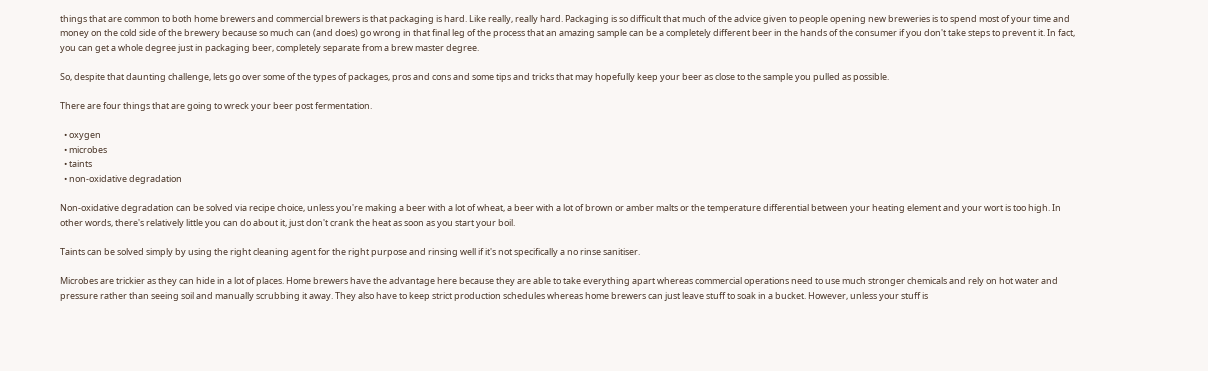things that are common to both home brewers and commercial brewers is that packaging is hard. Like really, really hard. Packaging is so difficult that much of the advice given to people opening new breweries is to spend most of your time and money on the cold side of the brewery because so much can (and does) go wrong in that final leg of the process that an amazing sample can be a completely different beer in the hands of the consumer if you don't take steps to prevent it. In fact, you can get a whole degree just in packaging beer, completely separate from a brew master degree.

So, despite that daunting challenge, lets go over some of the types of packages, pros and cons and some tips and tricks that may hopefully keep your beer as close to the sample you pulled as possible.

There are four things that are going to wreck your beer post fermentation.

  • oxygen
  • microbes
  • taints
  • non-oxidative degradation

Non-oxidative degradation can be solved via recipe choice, unless you're making a beer with a lot of wheat, a beer with a lot of brown or amber malts or the temperature differential between your heating element and your wort is too high. In other words, there's relatively little you can do about it, just don't crank the heat as soon as you start your boil.

Taints can be solved simply by using the right cleaning agent for the right purpose and rinsing well if it's not specifically a no rinse sanitiser.

Microbes are trickier as they can hide in a lot of places. Home brewers have the advantage here because they are able to take everything apart whereas commercial operations need to use much stronger chemicals and rely on hot water and pressure rather than seeing soil and manually scrubbing it away. They also have to keep strict production schedules whereas home brewers can just leave stuff to soak in a bucket. However, unless your stuff is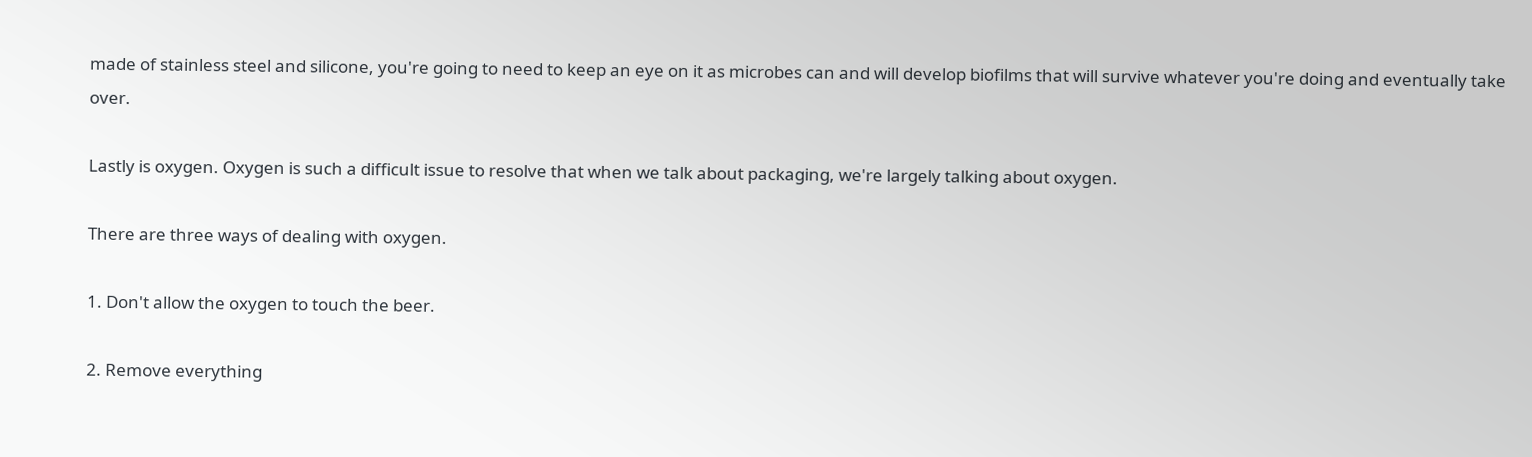made of stainless steel and silicone, you're going to need to keep an eye on it as microbes can and will develop biofilms that will survive whatever you're doing and eventually take over.

Lastly is oxygen. Oxygen is such a difficult issue to resolve that when we talk about packaging, we're largely talking about oxygen.

There are three ways of dealing with oxygen.

1. Don't allow the oxygen to touch the beer.

2. Remove everything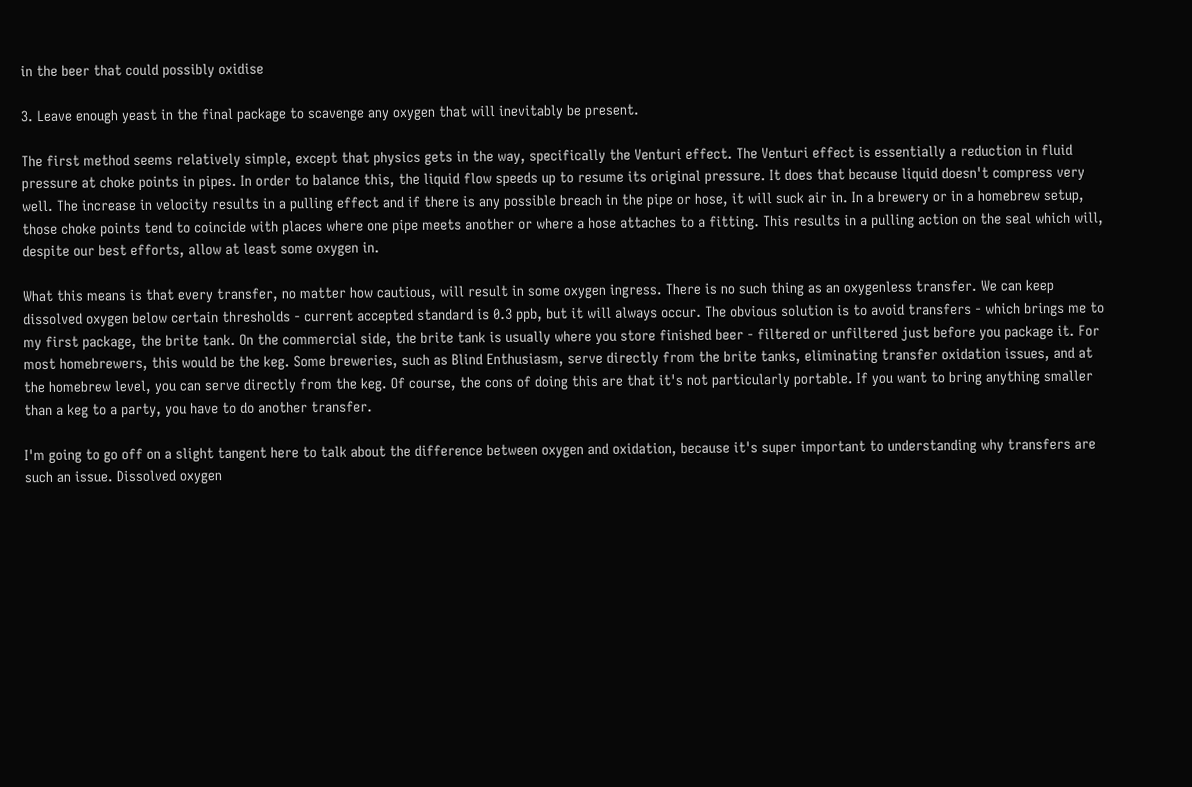in the beer that could possibly oxidise

3. Leave enough yeast in the final package to scavenge any oxygen that will inevitably be present.

The first method seems relatively simple, except that physics gets in the way, specifically the Venturi effect. The Venturi effect is essentially a reduction in fluid pressure at choke points in pipes. In order to balance this, the liquid flow speeds up to resume its original pressure. It does that because liquid doesn't compress very well. The increase in velocity results in a pulling effect and if there is any possible breach in the pipe or hose, it will suck air in. In a brewery or in a homebrew setup, those choke points tend to coincide with places where one pipe meets another or where a hose attaches to a fitting. This results in a pulling action on the seal which will, despite our best efforts, allow at least some oxygen in.

What this means is that every transfer, no matter how cautious, will result in some oxygen ingress. There is no such thing as an oxygenless transfer. We can keep dissolved oxygen below certain thresholds - current accepted standard is 0.3 ppb, but it will always occur. The obvious solution is to avoid transfers - which brings me to my first package, the brite tank. On the commercial side, the brite tank is usually where you store finished beer - filtered or unfiltered just before you package it. For most homebrewers, this would be the keg. Some breweries, such as Blind Enthusiasm, serve directly from the brite tanks, eliminating transfer oxidation issues, and at the homebrew level, you can serve directly from the keg. Of course, the cons of doing this are that it's not particularly portable. If you want to bring anything smaller than a keg to a party, you have to do another transfer.

I'm going to go off on a slight tangent here to talk about the difference between oxygen and oxidation, because it's super important to understanding why transfers are such an issue. Dissolved oxygen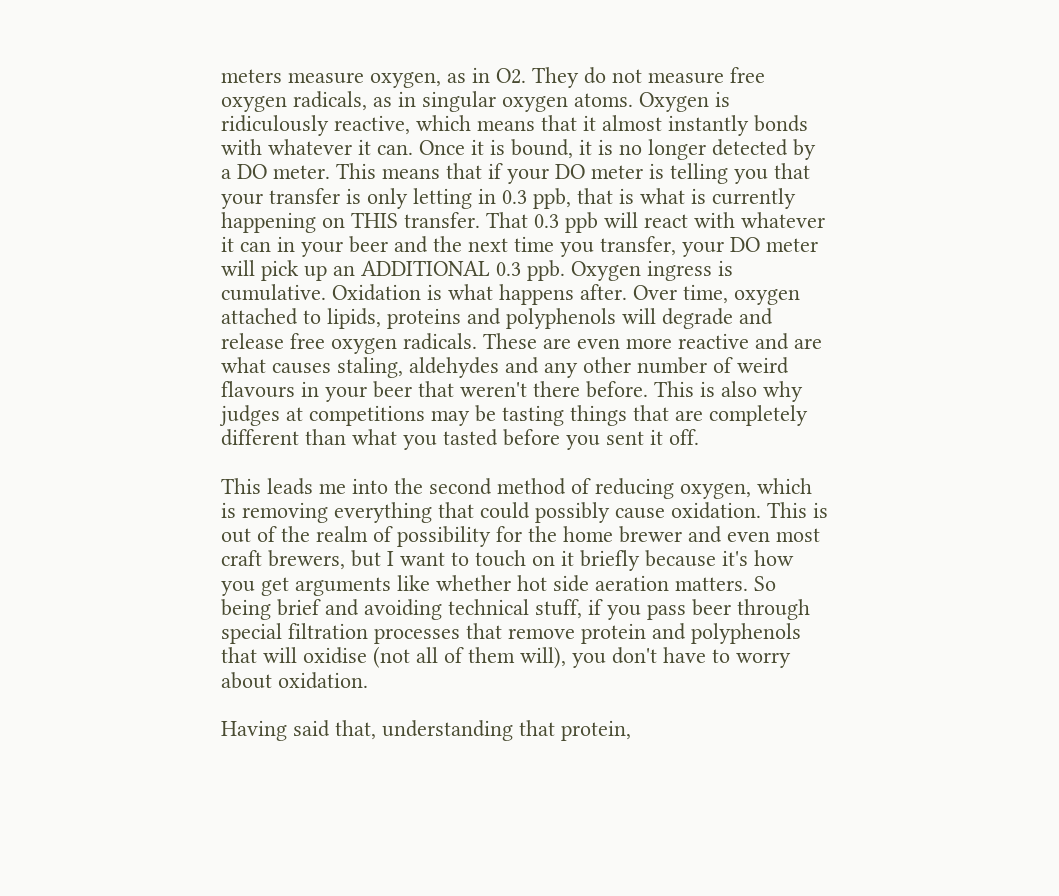meters measure oxygen, as in O2. They do not measure free oxygen radicals, as in singular oxygen atoms. Oxygen is ridiculously reactive, which means that it almost instantly bonds with whatever it can. Once it is bound, it is no longer detected by a DO meter. This means that if your DO meter is telling you that your transfer is only letting in 0.3 ppb, that is what is currently happening on THIS transfer. That 0.3 ppb will react with whatever it can in your beer and the next time you transfer, your DO meter will pick up an ADDITIONAL 0.3 ppb. Oxygen ingress is cumulative. Oxidation is what happens after. Over time, oxygen attached to lipids, proteins and polyphenols will degrade and release free oxygen radicals. These are even more reactive and are what causes staling, aldehydes and any other number of weird flavours in your beer that weren't there before. This is also why judges at competitions may be tasting things that are completely different than what you tasted before you sent it off.

This leads me into the second method of reducing oxygen, which is removing everything that could possibly cause oxidation. This is out of the realm of possibility for the home brewer and even most craft brewers, but I want to touch on it briefly because it's how you get arguments like whether hot side aeration matters. So being brief and avoiding technical stuff, if you pass beer through special filtration processes that remove protein and polyphenols that will oxidise (not all of them will), you don't have to worry about oxidation.

Having said that, understanding that protein,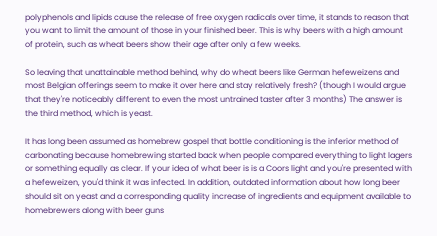polyphenols and lipids cause the release of free oxygen radicals over time, it stands to reason that you want to limit the amount of those in your finished beer. This is why beers with a high amount of protein, such as wheat beers show their age after only a few weeks.

So leaving that unattainable method behind, why do wheat beers like German hefeweizens and most Belgian offerings seem to make it over here and stay relatively fresh? (though I would argue that they're noticeably different to even the most untrained taster after 3 months) The answer is the third method, which is yeast.

It has long been assumed as homebrew gospel that bottle conditioning is the inferior method of carbonating because homebrewing started back when people compared everything to light lagers or something equally as clear. If your idea of what beer is is a Coors light and you're presented with a hefeweizen, you'd think it was infected. In addition, outdated information about how long beer should sit on yeast and a corresponding quality increase of ingredients and equipment available to homebrewers along with beer guns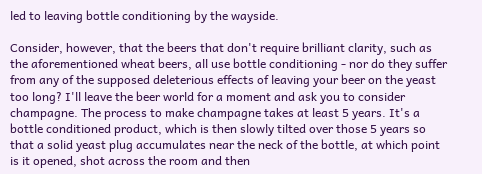led to leaving bottle conditioning by the wayside.

Consider, however, that the beers that don't require brilliant clarity, such as the aforementioned wheat beers, all use bottle conditioning - nor do they suffer from any of the supposed deleterious effects of leaving your beer on the yeast too long? I'll leave the beer world for a moment and ask you to consider champagne. The process to make champagne takes at least 5 years. It's a bottle conditioned product, which is then slowly tilted over those 5 years so that a solid yeast plug accumulates near the neck of the bottle, at which point is it opened, shot across the room and then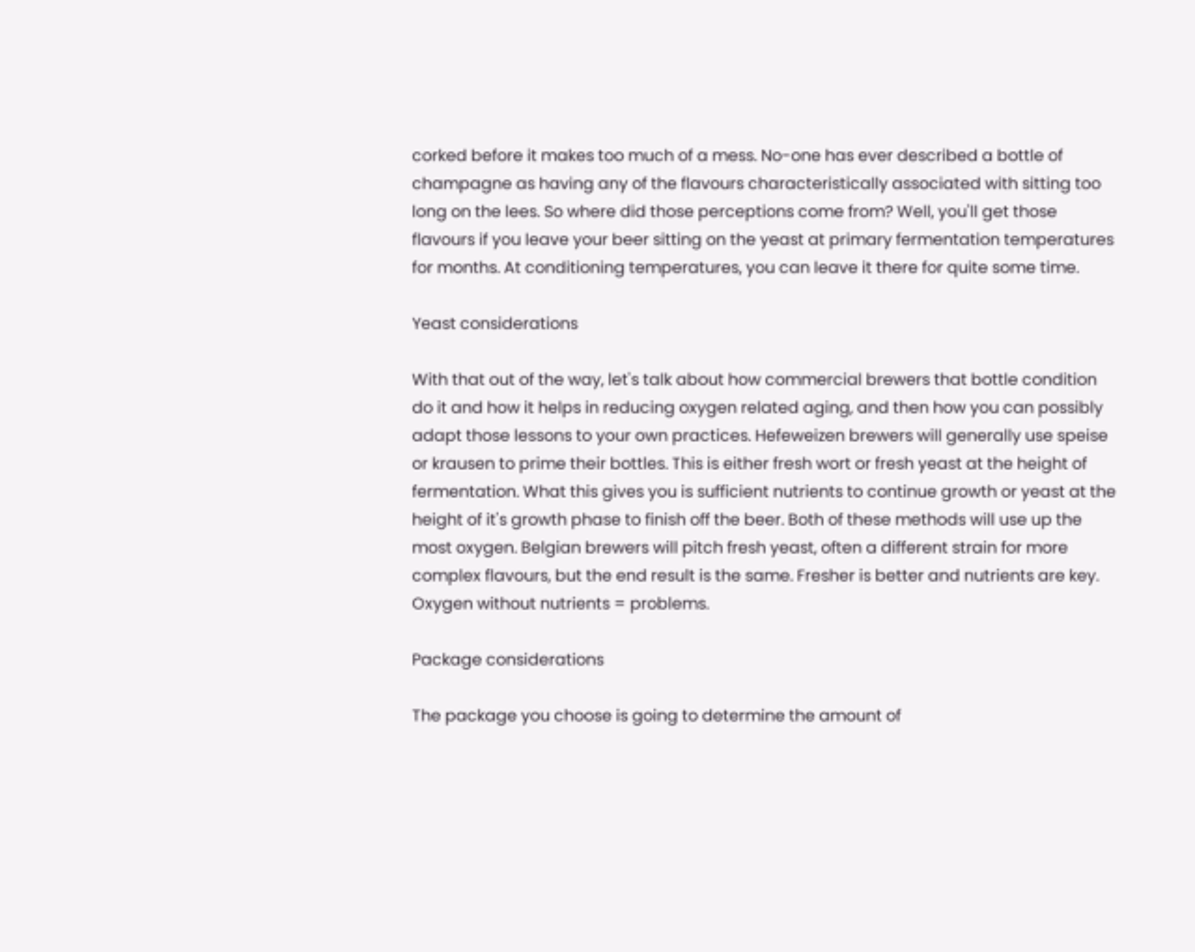corked before it makes too much of a mess. No-one has ever described a bottle of champagne as having any of the flavours characteristically associated with sitting too long on the lees. So where did those perceptions come from? Well, you'll get those flavours if you leave your beer sitting on the yeast at primary fermentation temperatures for months. At conditioning temperatures, you can leave it there for quite some time.

Yeast considerations

With that out of the way, let's talk about how commercial brewers that bottle condition do it and how it helps in reducing oxygen related aging, and then how you can possibly adapt those lessons to your own practices. Hefeweizen brewers will generally use speise or krausen to prime their bottles. This is either fresh wort or fresh yeast at the height of fermentation. What this gives you is sufficient nutrients to continue growth or yeast at the height of it's growth phase to finish off the beer. Both of these methods will use up the most oxygen. Belgian brewers will pitch fresh yeast, often a different strain for more complex flavours, but the end result is the same. Fresher is better and nutrients are key. Oxygen without nutrients = problems.

Package considerations

The package you choose is going to determine the amount of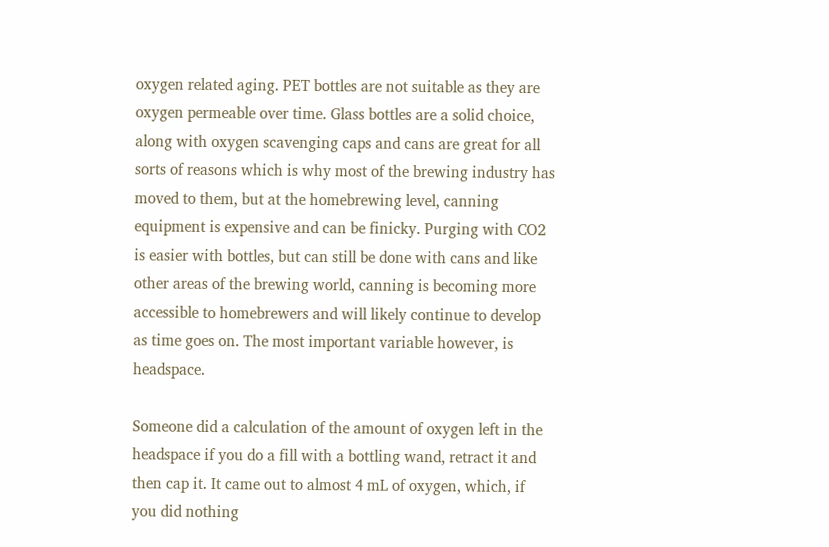oxygen related aging. PET bottles are not suitable as they are oxygen permeable over time. Glass bottles are a solid choice, along with oxygen scavenging caps and cans are great for all sorts of reasons which is why most of the brewing industry has moved to them, but at the homebrewing level, canning equipment is expensive and can be finicky. Purging with CO2 is easier with bottles, but can still be done with cans and like other areas of the brewing world, canning is becoming more accessible to homebrewers and will likely continue to develop as time goes on. The most important variable however, is headspace.

Someone did a calculation of the amount of oxygen left in the headspace if you do a fill with a bottling wand, retract it and then cap it. It came out to almost 4 mL of oxygen, which, if you did nothing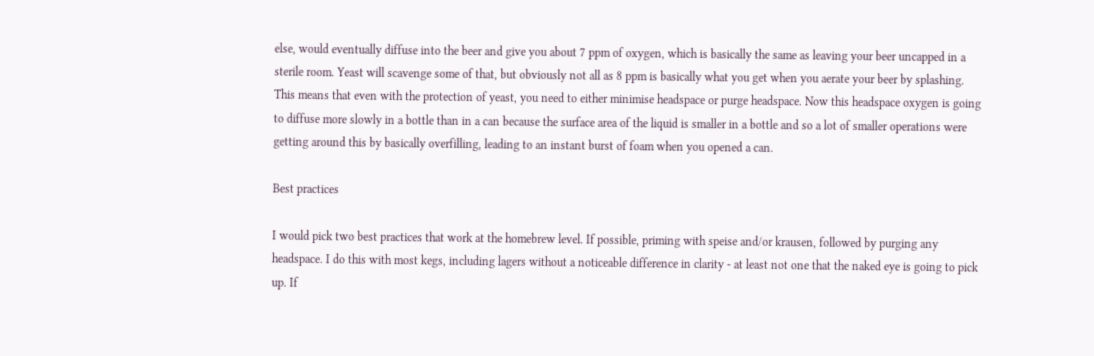else, would eventually diffuse into the beer and give you about 7 ppm of oxygen, which is basically the same as leaving your beer uncapped in a sterile room. Yeast will scavenge some of that, but obviously not all as 8 ppm is basically what you get when you aerate your beer by splashing. This means that even with the protection of yeast, you need to either minimise headspace or purge headspace. Now this headspace oxygen is going to diffuse more slowly in a bottle than in a can because the surface area of the liquid is smaller in a bottle and so a lot of smaller operations were getting around this by basically overfilling, leading to an instant burst of foam when you opened a can.

Best practices

I would pick two best practices that work at the homebrew level. If possible, priming with speise and/or krausen, followed by purging any headspace. I do this with most kegs, including lagers without a noticeable difference in clarity - at least not one that the naked eye is going to pick up. If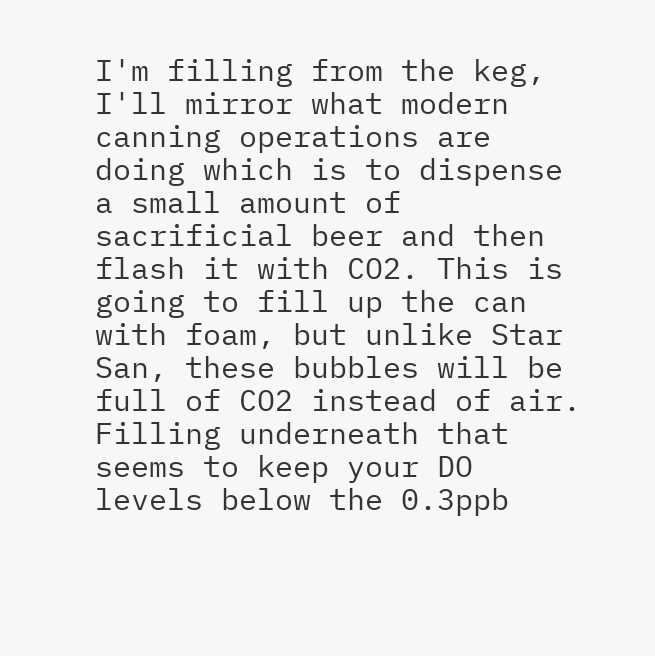I'm filling from the keg, I'll mirror what modern canning operations are doing which is to dispense a small amount of sacrificial beer and then flash it with CO2. This is going to fill up the can with foam, but unlike Star San, these bubbles will be full of CO2 instead of air. Filling underneath that seems to keep your DO levels below the 0.3ppb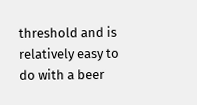threshold and is relatively easy to do with a beer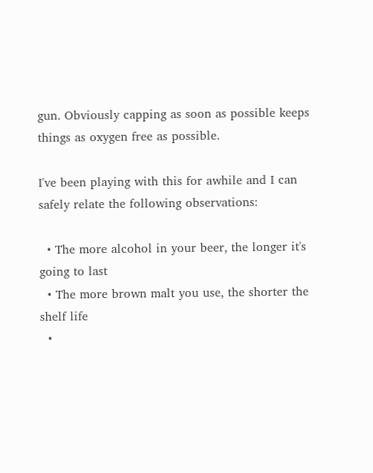gun. Obviously capping as soon as possible keeps things as oxygen free as possible.

I've been playing with this for awhile and I can safely relate the following observations:

  • The more alcohol in your beer, the longer it's going to last
  • The more brown malt you use, the shorter the shelf life
  •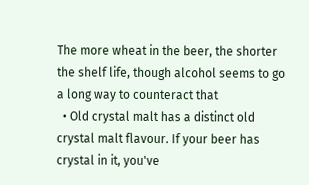The more wheat in the beer, the shorter the shelf life, though alcohol seems to go a long way to counteract that
  • Old crystal malt has a distinct old crystal malt flavour. If your beer has crystal in it, you've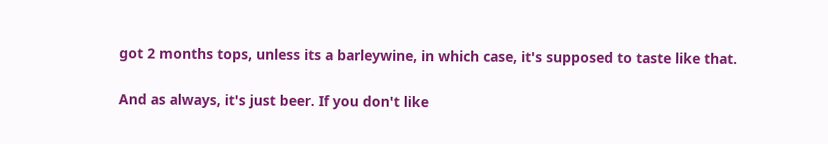got 2 months tops, unless its a barleywine, in which case, it's supposed to taste like that.

And as always, it's just beer. If you don't like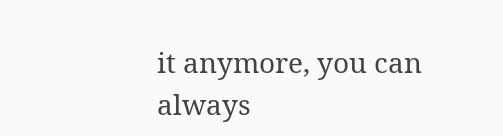it anymore, you can always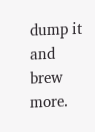dump it and brew more.